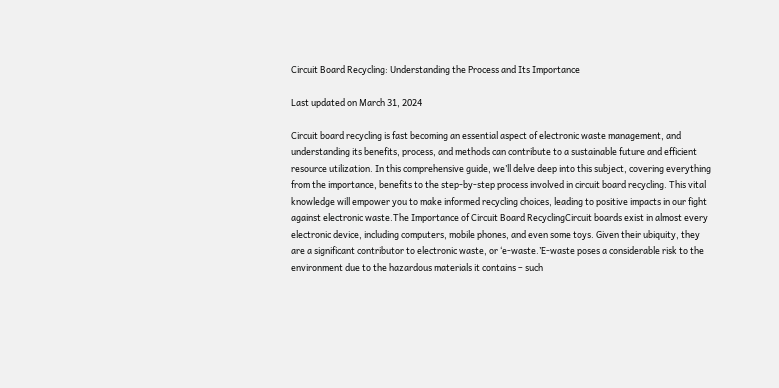Circuit Board Recycling: Understanding the Process and Its Importance

Last updated on March 31, 2024

Circuit board recycling is fast becoming an essential aspect of electronic waste management, and understanding its benefits, process, and methods can contribute to a sustainable future and efficient resource utilization. In this comprehensive guide, we’ll delve deep into this subject, covering everything from the importance, benefits to the step-by-step process involved in circuit board recycling. This vital knowledge will empower you to make informed recycling choices, leading to positive impacts in our fight against electronic waste.The Importance of Circuit Board RecyclingCircuit boards exist in almost every electronic device, including computers, mobile phones, and even some toys. Given their ubiquity, they are a significant contributor to electronic waste, or ‘e-waste.’E-waste poses a considerable risk to the environment due to the hazardous materials it contains – such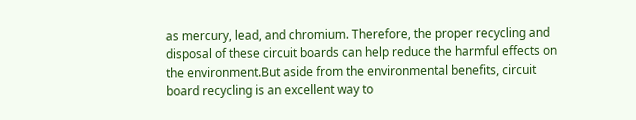as mercury, lead, and chromium. Therefore, the proper recycling and disposal of these circuit boards can help reduce the harmful effects on the environment.But aside from the environmental benefits, circuit board recycling is an excellent way to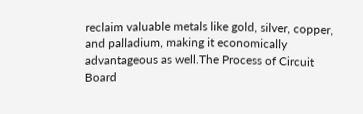reclaim valuable metals like gold, silver, copper, and palladium, making it economically advantageous as well.The Process of Circuit Board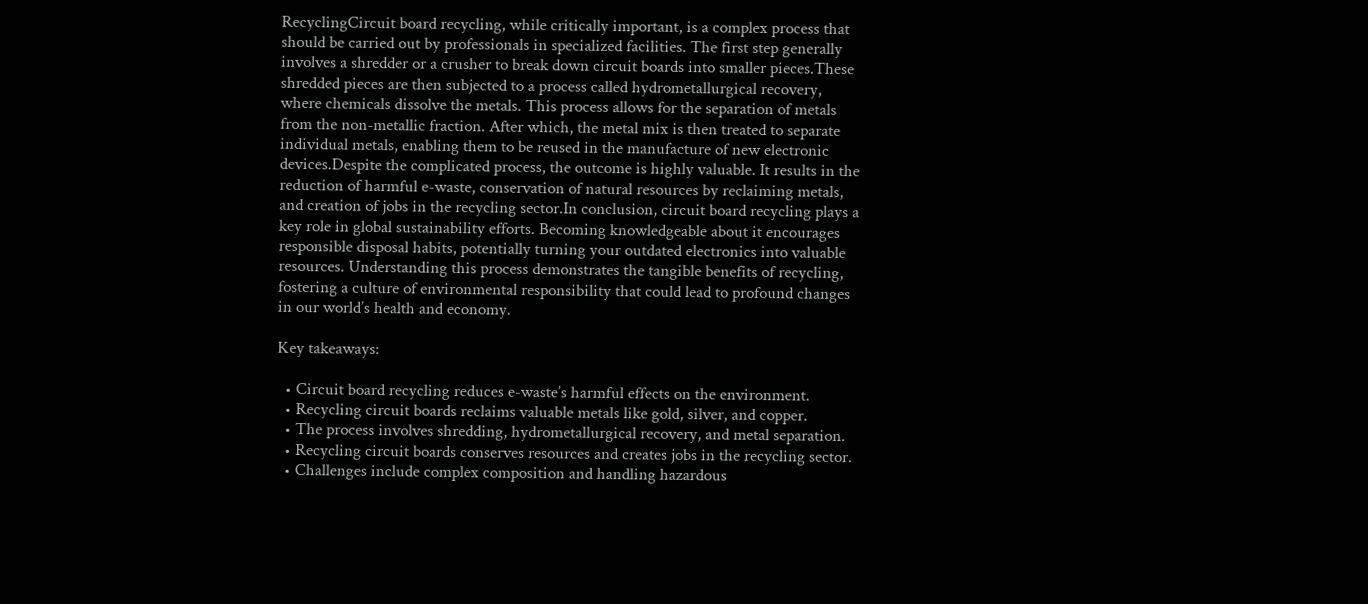RecyclingCircuit board recycling, while critically important, is a complex process that should be carried out by professionals in specialized facilities. The first step generally involves a shredder or a crusher to break down circuit boards into smaller pieces.These shredded pieces are then subjected to a process called hydrometallurgical recovery, where chemicals dissolve the metals. This process allows for the separation of metals from the non-metallic fraction. After which, the metal mix is then treated to separate individual metals, enabling them to be reused in the manufacture of new electronic devices.Despite the complicated process, the outcome is highly valuable. It results in the reduction of harmful e-waste, conservation of natural resources by reclaiming metals, and creation of jobs in the recycling sector.In conclusion, circuit board recycling plays a key role in global sustainability efforts. Becoming knowledgeable about it encourages responsible disposal habits, potentially turning your outdated electronics into valuable resources. Understanding this process demonstrates the tangible benefits of recycling, fostering a culture of environmental responsibility that could lead to profound changes in our world’s health and economy.

Key takeaways:

  • Circuit board recycling reduces e-waste’s harmful effects on the environment.
  • Recycling circuit boards reclaims valuable metals like gold, silver, and copper.
  • The process involves shredding, hydrometallurgical recovery, and metal separation.
  • Recycling circuit boards conserves resources and creates jobs in the recycling sector.
  • Challenges include complex composition and handling hazardous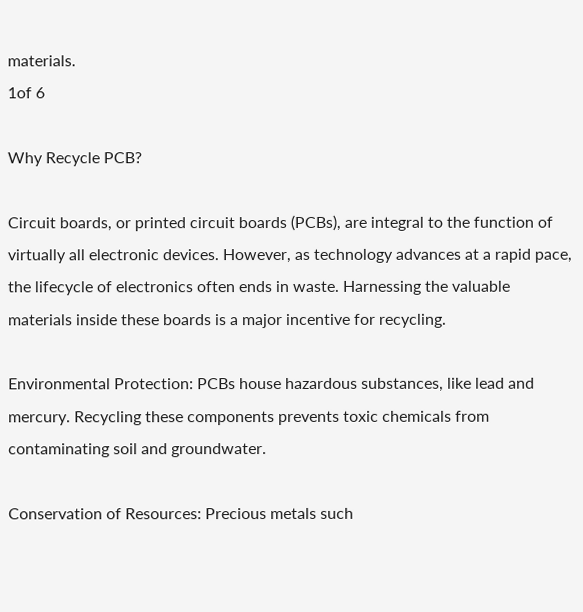materials.
1of 6

Why Recycle PCB?

Circuit boards, or printed circuit boards (PCBs), are integral to the function of virtually all electronic devices. However, as technology advances at a rapid pace, the lifecycle of electronics often ends in waste. Harnessing the valuable materials inside these boards is a major incentive for recycling.

Environmental Protection: PCBs house hazardous substances, like lead and mercury. Recycling these components prevents toxic chemicals from contaminating soil and groundwater.

Conservation of Resources: Precious metals such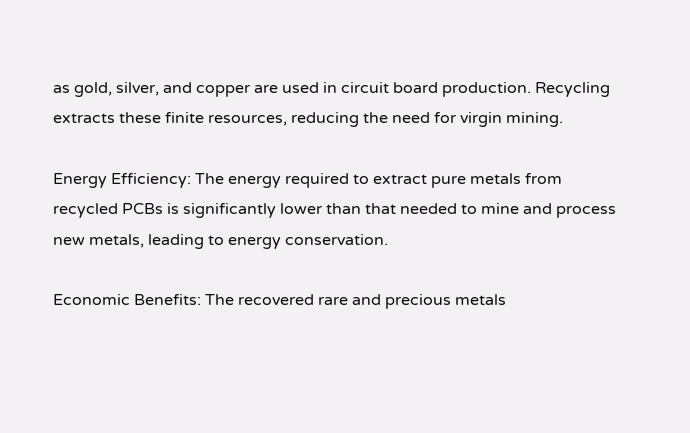as gold, silver, and copper are used in circuit board production. Recycling extracts these finite resources, reducing the need for virgin mining.

Energy Efficiency: The energy required to extract pure metals from recycled PCBs is significantly lower than that needed to mine and process new metals, leading to energy conservation.

Economic Benefits: The recovered rare and precious metals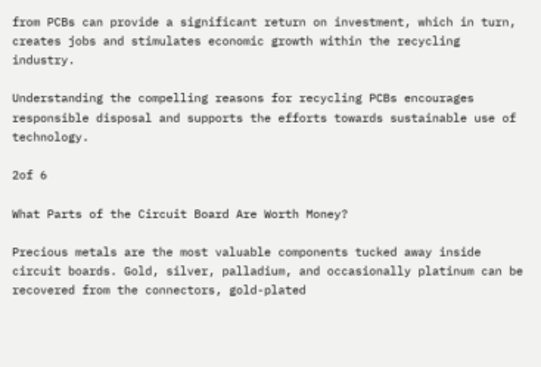from PCBs can provide a significant return on investment, which in turn, creates jobs and stimulates economic growth within the recycling industry.

Understanding the compelling reasons for recycling PCBs encourages responsible disposal and supports the efforts towards sustainable use of technology.

2of 6

What Parts of the Circuit Board Are Worth Money?

Precious metals are the most valuable components tucked away inside circuit boards. Gold, silver, palladium, and occasionally platinum can be recovered from the connectors, gold-plated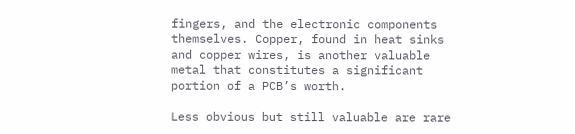fingers, and the electronic components themselves. Copper, found in heat sinks and copper wires, is another valuable metal that constitutes a significant portion of a PCB’s worth.

Less obvious but still valuable are rare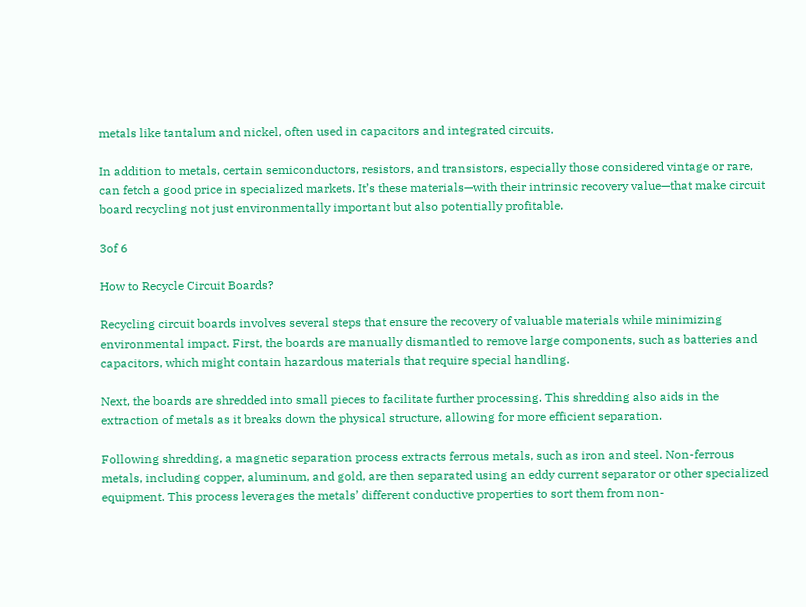metals like tantalum and nickel, often used in capacitors and integrated circuits.

In addition to metals, certain semiconductors, resistors, and transistors, especially those considered vintage or rare, can fetch a good price in specialized markets. It’s these materials—with their intrinsic recovery value—that make circuit board recycling not just environmentally important but also potentially profitable.

3of 6

How to Recycle Circuit Boards?

Recycling circuit boards involves several steps that ensure the recovery of valuable materials while minimizing environmental impact. First, the boards are manually dismantled to remove large components, such as batteries and capacitors, which might contain hazardous materials that require special handling.

Next, the boards are shredded into small pieces to facilitate further processing. This shredding also aids in the extraction of metals as it breaks down the physical structure, allowing for more efficient separation.

Following shredding, a magnetic separation process extracts ferrous metals, such as iron and steel. Non-ferrous metals, including copper, aluminum, and gold, are then separated using an eddy current separator or other specialized equipment. This process leverages the metals’ different conductive properties to sort them from non-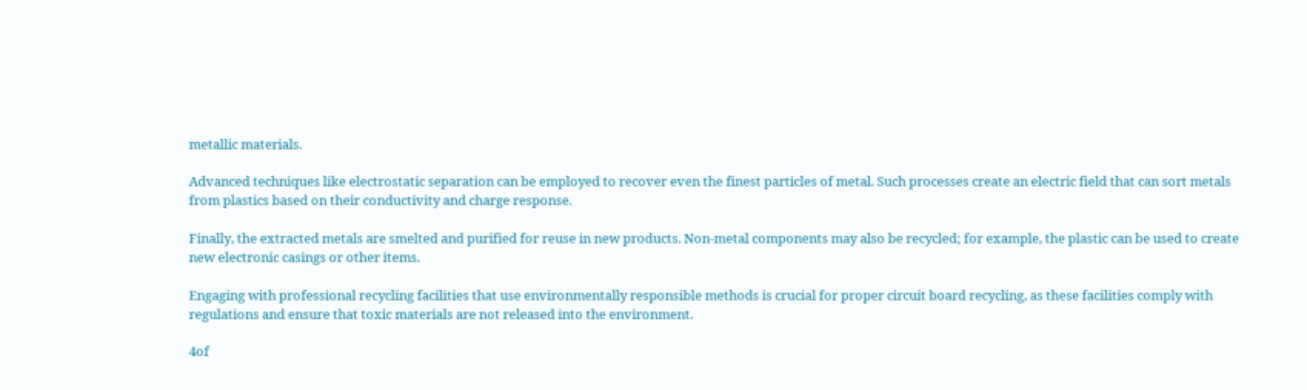metallic materials.

Advanced techniques like electrostatic separation can be employed to recover even the finest particles of metal. Such processes create an electric field that can sort metals from plastics based on their conductivity and charge response.

Finally, the extracted metals are smelted and purified for reuse in new products. Non-metal components may also be recycled; for example, the plastic can be used to create new electronic casings or other items.

Engaging with professional recycling facilities that use environmentally responsible methods is crucial for proper circuit board recycling, as these facilities comply with regulations and ensure that toxic materials are not released into the environment.

4of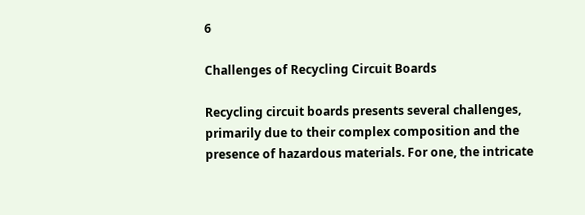6

Challenges of Recycling Circuit Boards

Recycling circuit boards presents several challenges, primarily due to their complex composition and the presence of hazardous materials. For one, the intricate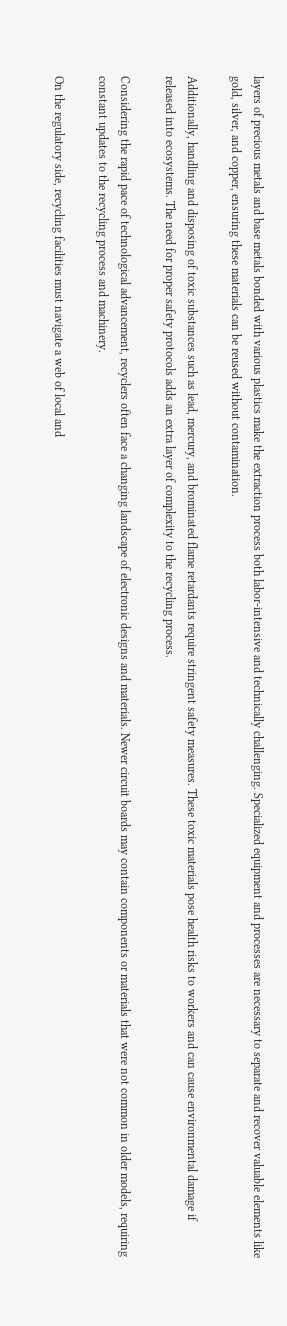layers of precious metals and base metals bonded with various plastics make the extraction process both labor-intensive and technically challenging. Specialized equipment and processes are necessary to separate and recover valuable elements like gold, silver, and copper, ensuring these materials can be reused without contamination.

Additionally, handling and disposing of toxic substances such as lead, mercury, and brominated flame retardants require stringent safety measures. These toxic materials pose health risks to workers and can cause environmental damage if released into ecosystems. The need for proper safety protocols adds an extra layer of complexity to the recycling process.

Considering the rapid pace of technological advancement, recyclers often face a changing landscape of electronic designs and materials. Newer circuit boards may contain components or materials that were not common in older models, requiring constant updates to the recycling process and machinery.

On the regulatory side, recycling facilities must navigate a web of local and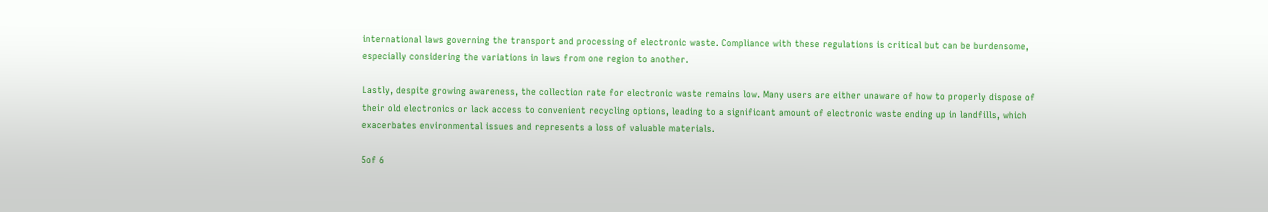international laws governing the transport and processing of electronic waste. Compliance with these regulations is critical but can be burdensome, especially considering the variations in laws from one region to another.

Lastly, despite growing awareness, the collection rate for electronic waste remains low. Many users are either unaware of how to properly dispose of their old electronics or lack access to convenient recycling options, leading to a significant amount of electronic waste ending up in landfills, which exacerbates environmental issues and represents a loss of valuable materials.

5of 6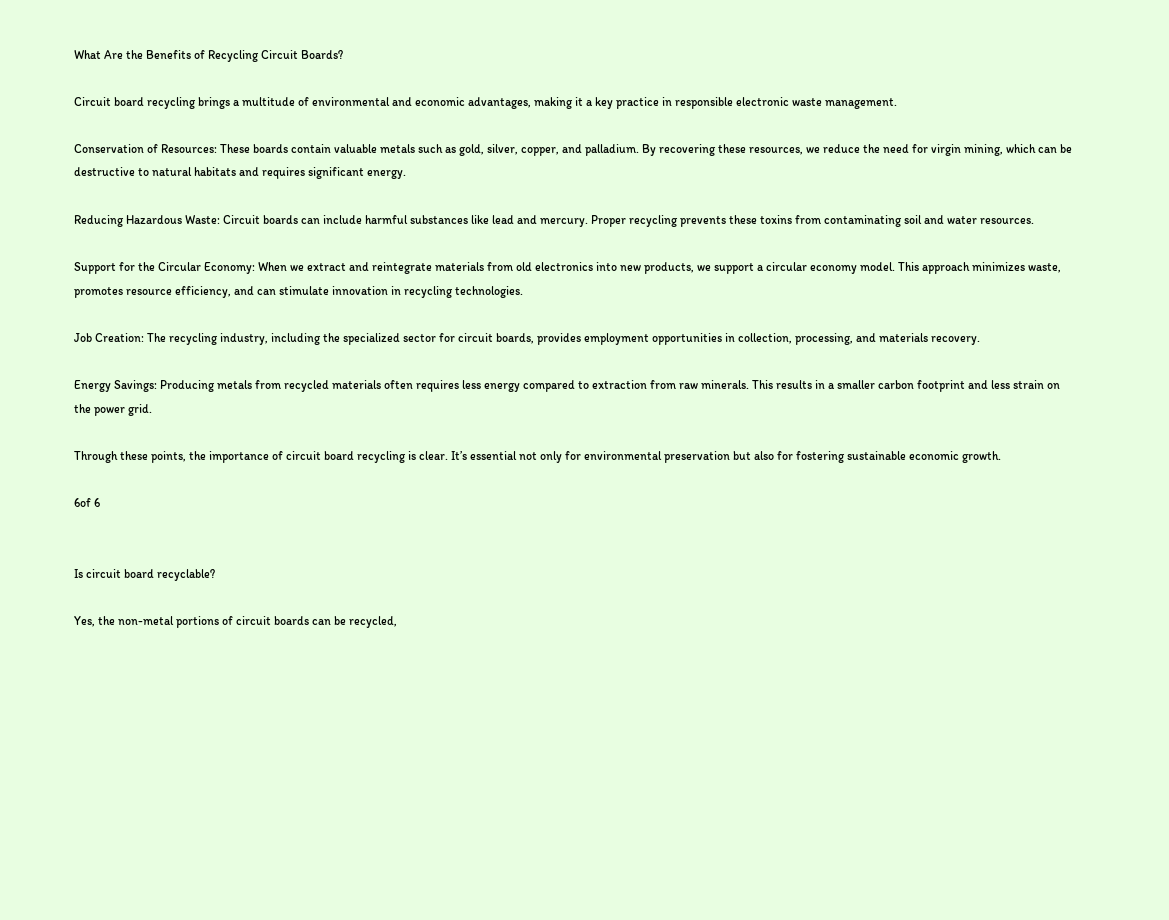What Are the Benefits of Recycling Circuit Boards?

Circuit board recycling brings a multitude of environmental and economic advantages, making it a key practice in responsible electronic waste management.

Conservation of Resources: These boards contain valuable metals such as gold, silver, copper, and palladium. By recovering these resources, we reduce the need for virgin mining, which can be destructive to natural habitats and requires significant energy.

Reducing Hazardous Waste: Circuit boards can include harmful substances like lead and mercury. Proper recycling prevents these toxins from contaminating soil and water resources.

Support for the Circular Economy: When we extract and reintegrate materials from old electronics into new products, we support a circular economy model. This approach minimizes waste, promotes resource efficiency, and can stimulate innovation in recycling technologies.

Job Creation: The recycling industry, including the specialized sector for circuit boards, provides employment opportunities in collection, processing, and materials recovery.

Energy Savings: Producing metals from recycled materials often requires less energy compared to extraction from raw minerals. This results in a smaller carbon footprint and less strain on the power grid.

Through these points, the importance of circuit board recycling is clear. It’s essential not only for environmental preservation but also for fostering sustainable economic growth.

6of 6


Is circuit board recyclable?

Yes, the non-metal portions of circuit boards can be recycled,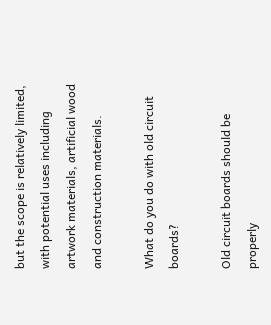but the scope is relatively limited, with potential uses including artwork materials, artificial wood and construction materials.

What do you do with old circuit boards?

Old circuit boards should be properly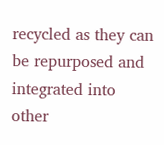recycled as they can be repurposed and integrated into other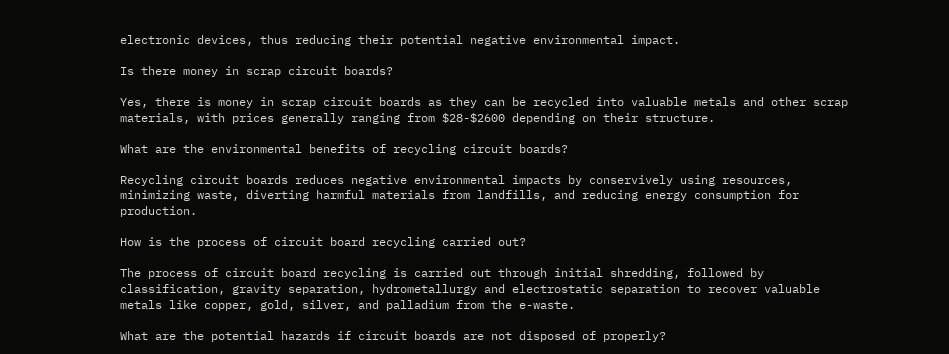electronic devices, thus reducing their potential negative environmental impact.

Is there money in scrap circuit boards?

Yes, there is money in scrap circuit boards as they can be recycled into valuable metals and other scrap materials, with prices generally ranging from $28-$2600 depending on their structure.

What are the environmental benefits of recycling circuit boards?

Recycling circuit boards reduces negative environmental impacts by conservively using resources, minimizing waste, diverting harmful materials from landfills, and reducing energy consumption for production.

How is the process of circuit board recycling carried out?

The process of circuit board recycling is carried out through initial shredding, followed by classification, gravity separation, hydrometallurgy and electrostatic separation to recover valuable metals like copper, gold, silver, and palladium from the e-waste.

What are the potential hazards if circuit boards are not disposed of properly?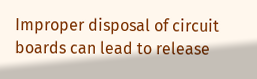Improper disposal of circuit boards can lead to release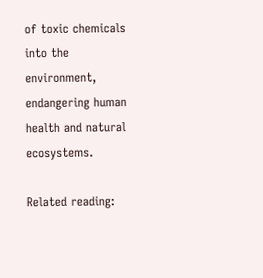of toxic chemicals into the environment, endangering human health and natural ecosystems.

Related reading: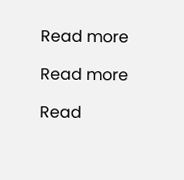Read more

Read more

Read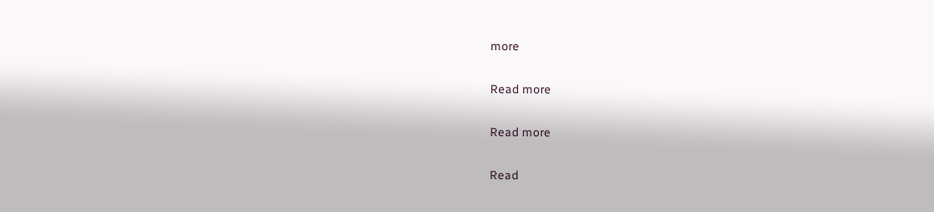more

Read more

Read more

Read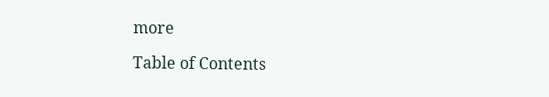more

Table of Contents